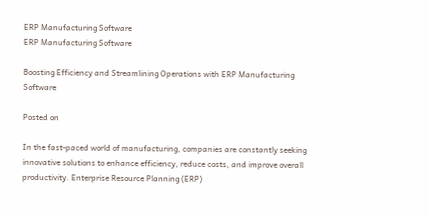ERP Manufacturing Software
ERP Manufacturing Software

Boosting Efficiency and Streamlining Operations with ERP Manufacturing Software

Posted on

In the fast-paced world of manufacturing, companies are constantly seeking innovative solutions to enhance efficiency, reduce costs, and improve overall productivity. Enterprise Resource Planning (ERP)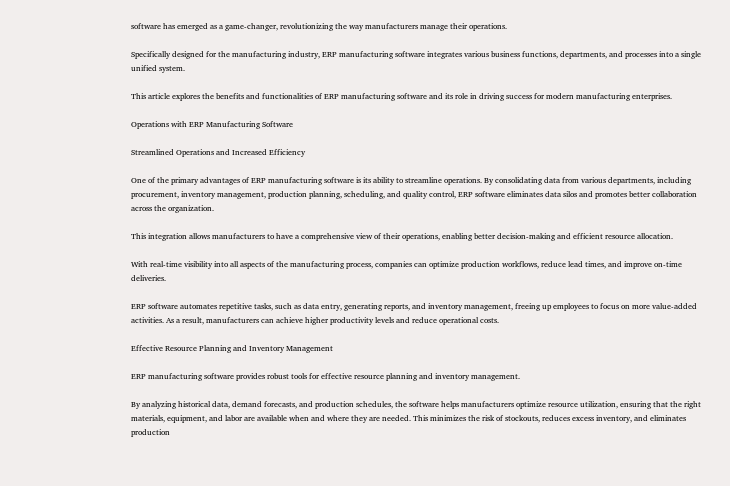software has emerged as a game-changer, revolutionizing the way manufacturers manage their operations.

Specifically designed for the manufacturing industry, ERP manufacturing software integrates various business functions, departments, and processes into a single unified system.

This article explores the benefits and functionalities of ERP manufacturing software and its role in driving success for modern manufacturing enterprises.

Operations with ERP Manufacturing Software

Streamlined Operations and Increased Efficiency

One of the primary advantages of ERP manufacturing software is its ability to streamline operations. By consolidating data from various departments, including procurement, inventory management, production planning, scheduling, and quality control, ERP software eliminates data silos and promotes better collaboration across the organization.

This integration allows manufacturers to have a comprehensive view of their operations, enabling better decision-making and efficient resource allocation.

With real-time visibility into all aspects of the manufacturing process, companies can optimize production workflows, reduce lead times, and improve on-time deliveries.

ERP software automates repetitive tasks, such as data entry, generating reports, and inventory management, freeing up employees to focus on more value-added activities. As a result, manufacturers can achieve higher productivity levels and reduce operational costs.

Effective Resource Planning and Inventory Management

ERP manufacturing software provides robust tools for effective resource planning and inventory management.

By analyzing historical data, demand forecasts, and production schedules, the software helps manufacturers optimize resource utilization, ensuring that the right materials, equipment, and labor are available when and where they are needed. This minimizes the risk of stockouts, reduces excess inventory, and eliminates production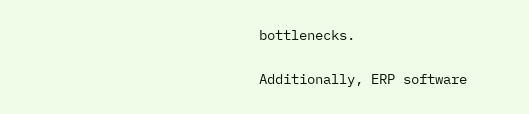bottlenecks.

Additionally, ERP software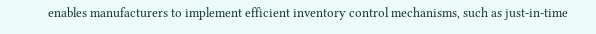enables manufacturers to implement efficient inventory control mechanisms, such as just-in-time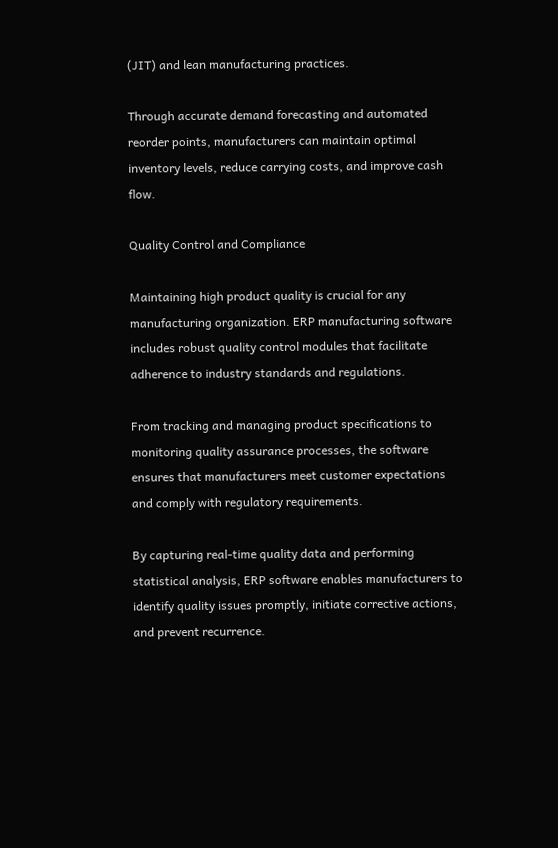(JIT) and lean manufacturing practices.

Through accurate demand forecasting and automated reorder points, manufacturers can maintain optimal inventory levels, reduce carrying costs, and improve cash flow.

Quality Control and Compliance

Maintaining high product quality is crucial for any manufacturing organization. ERP manufacturing software includes robust quality control modules that facilitate adherence to industry standards and regulations.

From tracking and managing product specifications to monitoring quality assurance processes, the software ensures that manufacturers meet customer expectations and comply with regulatory requirements.

By capturing real-time quality data and performing statistical analysis, ERP software enables manufacturers to identify quality issues promptly, initiate corrective actions, and prevent recurrence.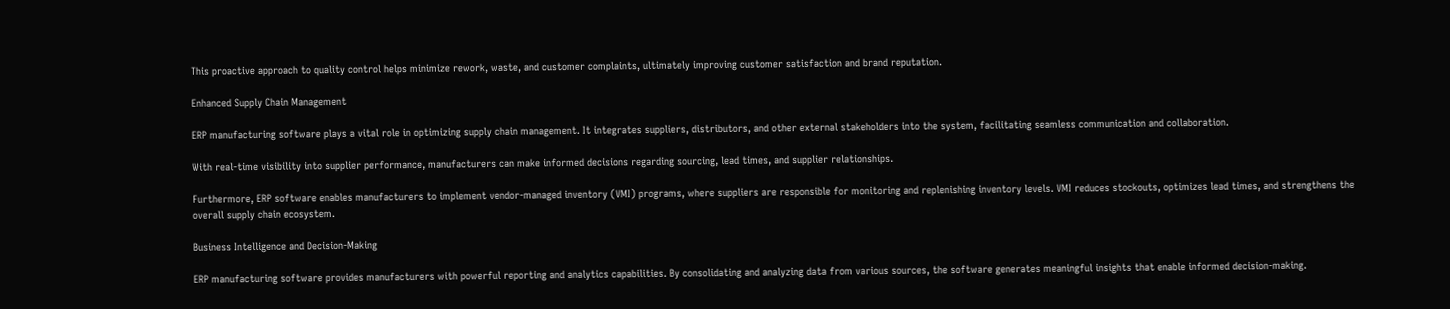This proactive approach to quality control helps minimize rework, waste, and customer complaints, ultimately improving customer satisfaction and brand reputation.

Enhanced Supply Chain Management

ERP manufacturing software plays a vital role in optimizing supply chain management. It integrates suppliers, distributors, and other external stakeholders into the system, facilitating seamless communication and collaboration.

With real-time visibility into supplier performance, manufacturers can make informed decisions regarding sourcing, lead times, and supplier relationships.

Furthermore, ERP software enables manufacturers to implement vendor-managed inventory (VMI) programs, where suppliers are responsible for monitoring and replenishing inventory levels. VMI reduces stockouts, optimizes lead times, and strengthens the overall supply chain ecosystem.

Business Intelligence and Decision-Making

ERP manufacturing software provides manufacturers with powerful reporting and analytics capabilities. By consolidating and analyzing data from various sources, the software generates meaningful insights that enable informed decision-making.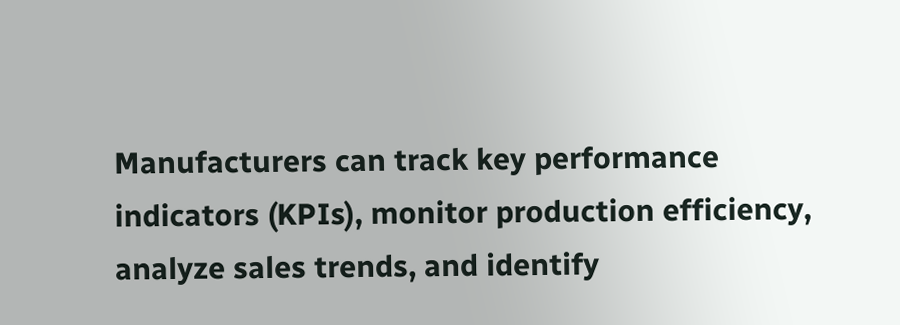Manufacturers can track key performance indicators (KPIs), monitor production efficiency, analyze sales trends, and identify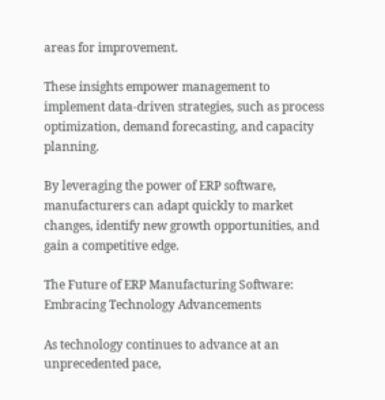areas for improvement.

These insights empower management to implement data-driven strategies, such as process optimization, demand forecasting, and capacity planning.

By leveraging the power of ERP software, manufacturers can adapt quickly to market changes, identify new growth opportunities, and gain a competitive edge.

The Future of ERP Manufacturing Software: Embracing Technology Advancements

As technology continues to advance at an unprecedented pace,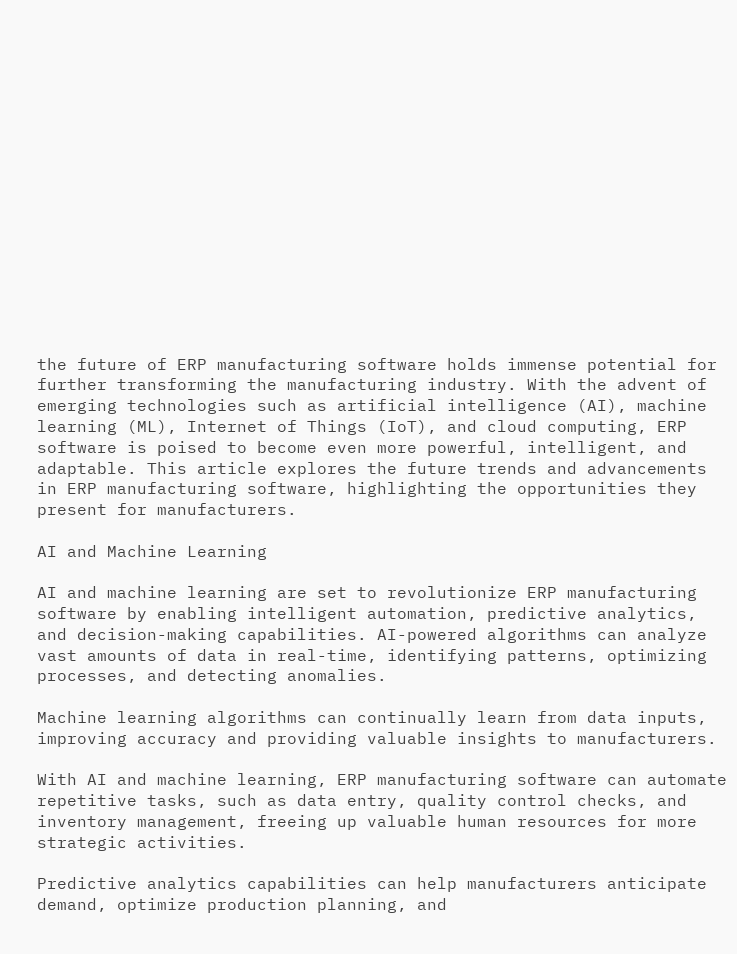the future of ERP manufacturing software holds immense potential for further transforming the manufacturing industry. With the advent of emerging technologies such as artificial intelligence (AI), machine learning (ML), Internet of Things (IoT), and cloud computing, ERP software is poised to become even more powerful, intelligent, and adaptable. This article explores the future trends and advancements in ERP manufacturing software, highlighting the opportunities they present for manufacturers.

AI and Machine Learning

AI and machine learning are set to revolutionize ERP manufacturing software by enabling intelligent automation, predictive analytics, and decision-making capabilities. AI-powered algorithms can analyze vast amounts of data in real-time, identifying patterns, optimizing processes, and detecting anomalies.

Machine learning algorithms can continually learn from data inputs, improving accuracy and providing valuable insights to manufacturers.

With AI and machine learning, ERP manufacturing software can automate repetitive tasks, such as data entry, quality control checks, and inventory management, freeing up valuable human resources for more strategic activities.

Predictive analytics capabilities can help manufacturers anticipate demand, optimize production planning, and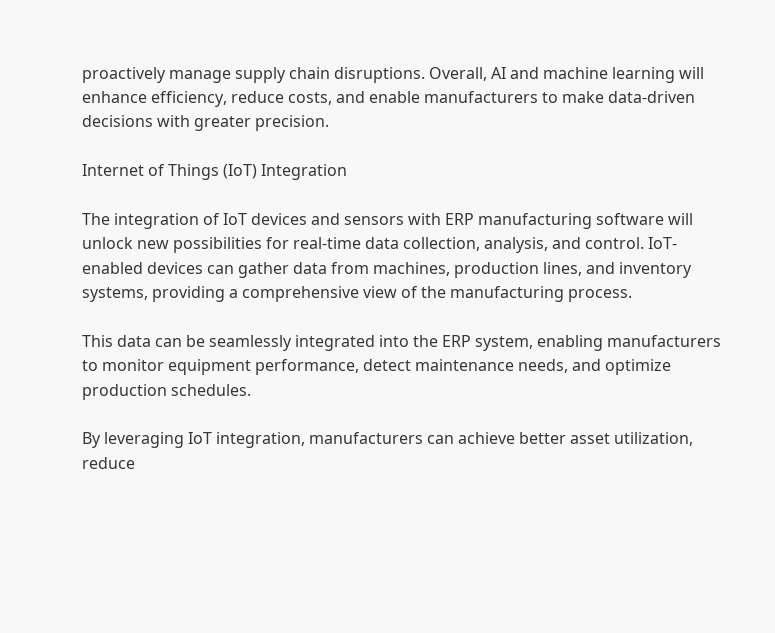proactively manage supply chain disruptions. Overall, AI and machine learning will enhance efficiency, reduce costs, and enable manufacturers to make data-driven decisions with greater precision.

Internet of Things (IoT) Integration

The integration of IoT devices and sensors with ERP manufacturing software will unlock new possibilities for real-time data collection, analysis, and control. IoT-enabled devices can gather data from machines, production lines, and inventory systems, providing a comprehensive view of the manufacturing process.

This data can be seamlessly integrated into the ERP system, enabling manufacturers to monitor equipment performance, detect maintenance needs, and optimize production schedules.

By leveraging IoT integration, manufacturers can achieve better asset utilization, reduce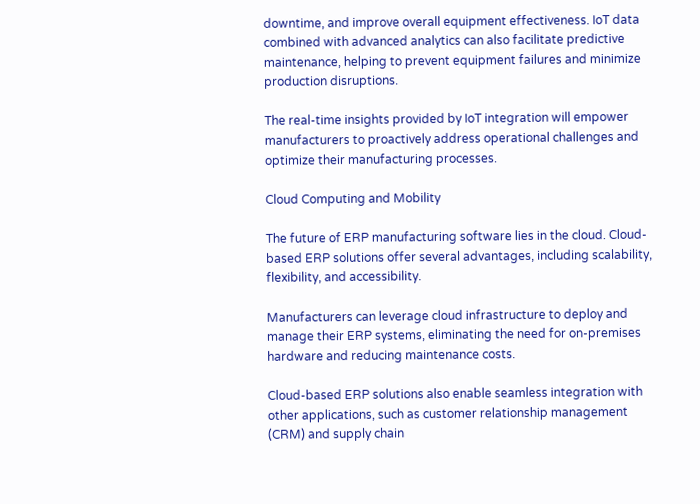downtime, and improve overall equipment effectiveness. IoT data combined with advanced analytics can also facilitate predictive maintenance, helping to prevent equipment failures and minimize production disruptions.

The real-time insights provided by IoT integration will empower manufacturers to proactively address operational challenges and optimize their manufacturing processes.

Cloud Computing and Mobility

The future of ERP manufacturing software lies in the cloud. Cloud-based ERP solutions offer several advantages, including scalability, flexibility, and accessibility.

Manufacturers can leverage cloud infrastructure to deploy and manage their ERP systems, eliminating the need for on-premises hardware and reducing maintenance costs.

Cloud-based ERP solutions also enable seamless integration with other applications, such as customer relationship management (CRM) and supply chain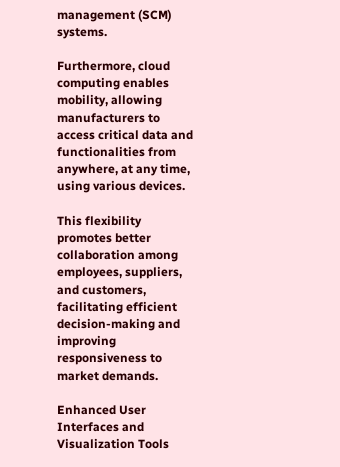management (SCM) systems.

Furthermore, cloud computing enables mobility, allowing manufacturers to access critical data and functionalities from anywhere, at any time, using various devices.

This flexibility promotes better collaboration among employees, suppliers, and customers, facilitating efficient decision-making and improving responsiveness to market demands.

Enhanced User Interfaces and Visualization Tools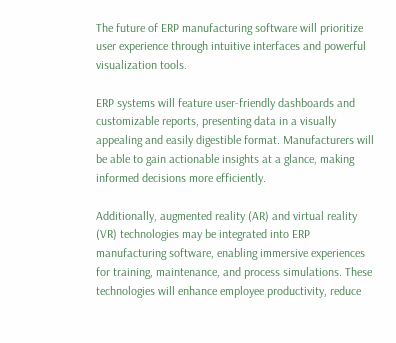The future of ERP manufacturing software will prioritize user experience through intuitive interfaces and powerful visualization tools.

ERP systems will feature user-friendly dashboards and customizable reports, presenting data in a visually appealing and easily digestible format. Manufacturers will be able to gain actionable insights at a glance, making informed decisions more efficiently.

Additionally, augmented reality (AR) and virtual reality (VR) technologies may be integrated into ERP manufacturing software, enabling immersive experiences for training, maintenance, and process simulations. These technologies will enhance employee productivity, reduce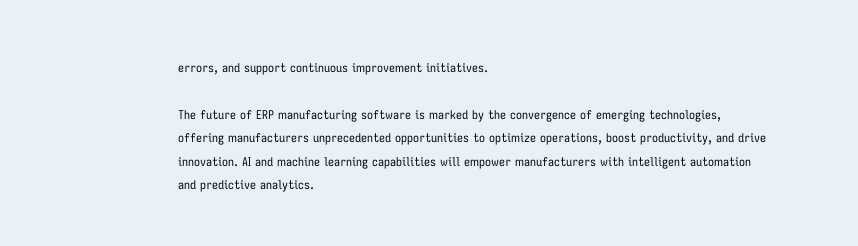errors, and support continuous improvement initiatives.

The future of ERP manufacturing software is marked by the convergence of emerging technologies, offering manufacturers unprecedented opportunities to optimize operations, boost productivity, and drive innovation. AI and machine learning capabilities will empower manufacturers with intelligent automation and predictive analytics.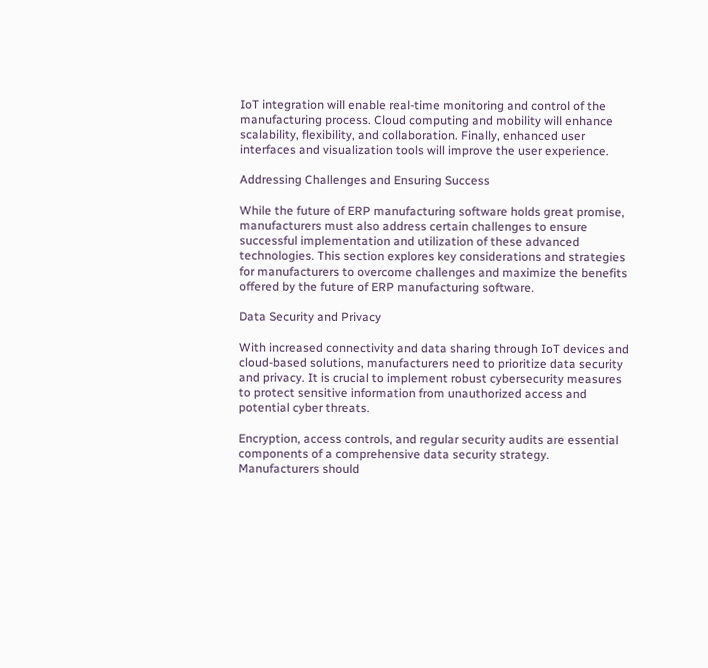IoT integration will enable real-time monitoring and control of the manufacturing process. Cloud computing and mobility will enhance scalability, flexibility, and collaboration. Finally, enhanced user interfaces and visualization tools will improve the user experience.

Addressing Challenges and Ensuring Success

While the future of ERP manufacturing software holds great promise, manufacturers must also address certain challenges to ensure successful implementation and utilization of these advanced technologies. This section explores key considerations and strategies for manufacturers to overcome challenges and maximize the benefits offered by the future of ERP manufacturing software.

Data Security and Privacy

With increased connectivity and data sharing through IoT devices and cloud-based solutions, manufacturers need to prioritize data security and privacy. It is crucial to implement robust cybersecurity measures to protect sensitive information from unauthorized access and potential cyber threats.

Encryption, access controls, and regular security audits are essential components of a comprehensive data security strategy. Manufacturers should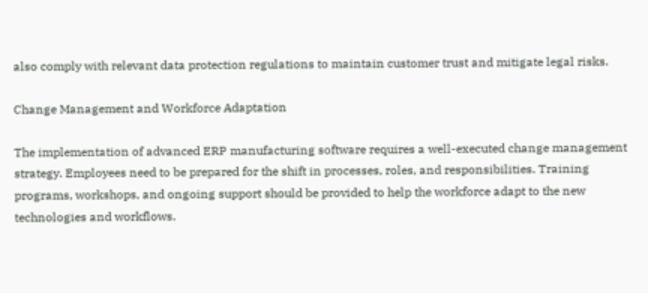also comply with relevant data protection regulations to maintain customer trust and mitigate legal risks.

Change Management and Workforce Adaptation

The implementation of advanced ERP manufacturing software requires a well-executed change management strategy. Employees need to be prepared for the shift in processes, roles, and responsibilities. Training programs, workshops, and ongoing support should be provided to help the workforce adapt to the new technologies and workflows.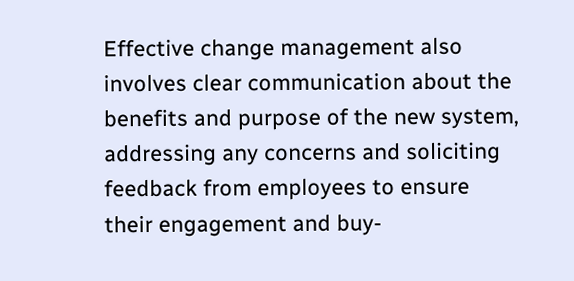Effective change management also involves clear communication about the benefits and purpose of the new system, addressing any concerns and soliciting feedback from employees to ensure their engagement and buy-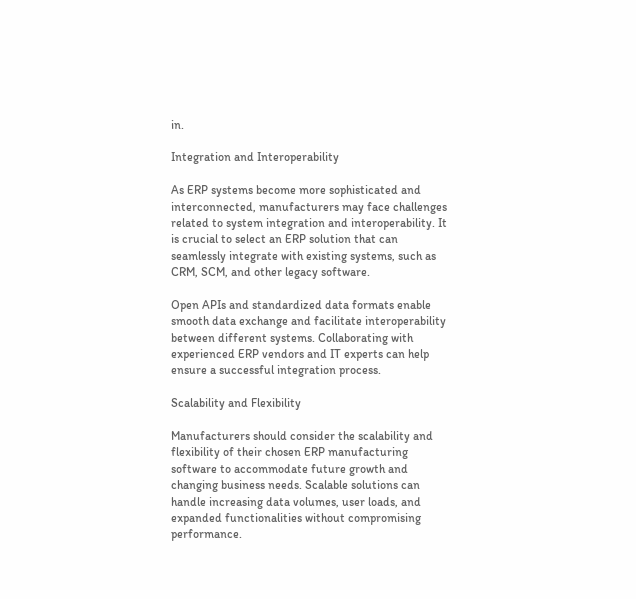in.

Integration and Interoperability

As ERP systems become more sophisticated and interconnected, manufacturers may face challenges related to system integration and interoperability. It is crucial to select an ERP solution that can seamlessly integrate with existing systems, such as CRM, SCM, and other legacy software.

Open APIs and standardized data formats enable smooth data exchange and facilitate interoperability between different systems. Collaborating with experienced ERP vendors and IT experts can help ensure a successful integration process.

Scalability and Flexibility

Manufacturers should consider the scalability and flexibility of their chosen ERP manufacturing software to accommodate future growth and changing business needs. Scalable solutions can handle increasing data volumes, user loads, and expanded functionalities without compromising performance.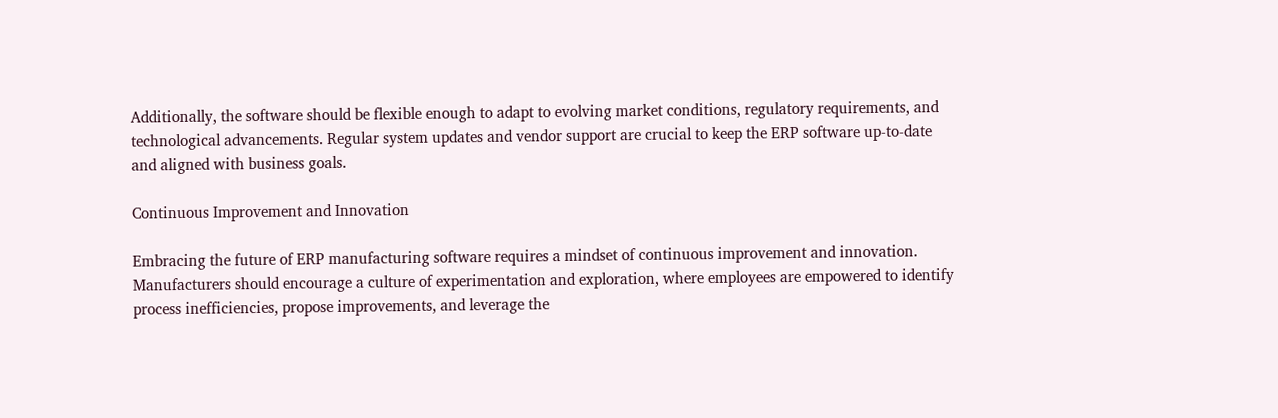Additionally, the software should be flexible enough to adapt to evolving market conditions, regulatory requirements, and technological advancements. Regular system updates and vendor support are crucial to keep the ERP software up-to-date and aligned with business goals.

Continuous Improvement and Innovation

Embracing the future of ERP manufacturing software requires a mindset of continuous improvement and innovation. Manufacturers should encourage a culture of experimentation and exploration, where employees are empowered to identify process inefficiencies, propose improvements, and leverage the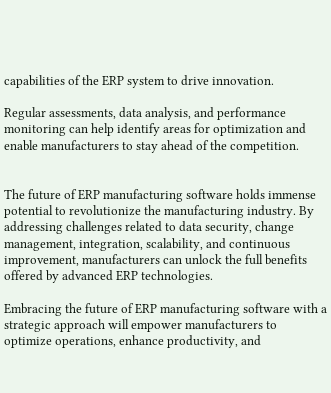capabilities of the ERP system to drive innovation.

Regular assessments, data analysis, and performance monitoring can help identify areas for optimization and enable manufacturers to stay ahead of the competition.


The future of ERP manufacturing software holds immense potential to revolutionize the manufacturing industry. By addressing challenges related to data security, change management, integration, scalability, and continuous improvement, manufacturers can unlock the full benefits offered by advanced ERP technologies.

Embracing the future of ERP manufacturing software with a strategic approach will empower manufacturers to optimize operations, enhance productivity, and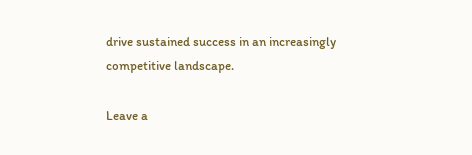drive sustained success in an increasingly competitive landscape.

Leave a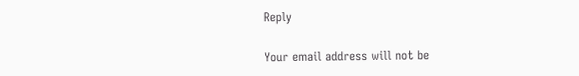Reply

Your email address will not be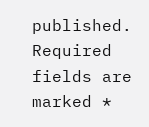published. Required fields are marked *